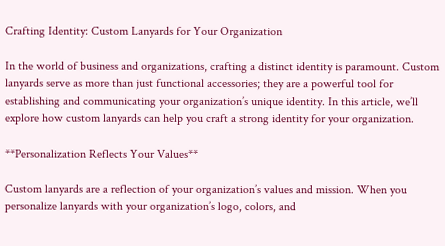Crafting Identity: Custom Lanyards for Your Organization

In the world of business and organizations, crafting a distinct identity is paramount. Custom lanyards serve as more than just functional accessories; they are a powerful tool for establishing and communicating your organization’s unique identity. In this article, we’ll explore how custom lanyards can help you craft a strong identity for your organization.

**Personalization Reflects Your Values**

Custom lanyards are a reflection of your organization’s values and mission. When you personalize lanyards with your organization’s logo, colors, and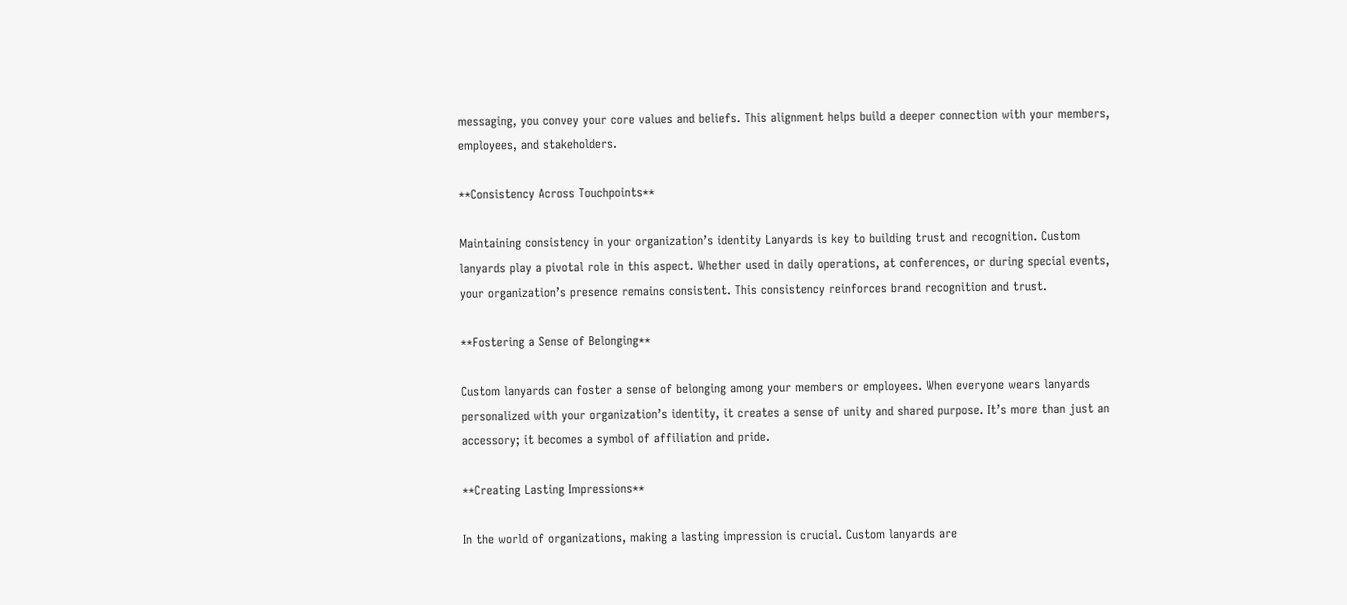messaging, you convey your core values and beliefs. This alignment helps build a deeper connection with your members, employees, and stakeholders.

**Consistency Across Touchpoints**

Maintaining consistency in your organization’s identity Lanyards is key to building trust and recognition. Custom lanyards play a pivotal role in this aspect. Whether used in daily operations, at conferences, or during special events, your organization’s presence remains consistent. This consistency reinforces brand recognition and trust.

**Fostering a Sense of Belonging**

Custom lanyards can foster a sense of belonging among your members or employees. When everyone wears lanyards personalized with your organization’s identity, it creates a sense of unity and shared purpose. It’s more than just an accessory; it becomes a symbol of affiliation and pride.

**Creating Lasting Impressions**

In the world of organizations, making a lasting impression is crucial. Custom lanyards are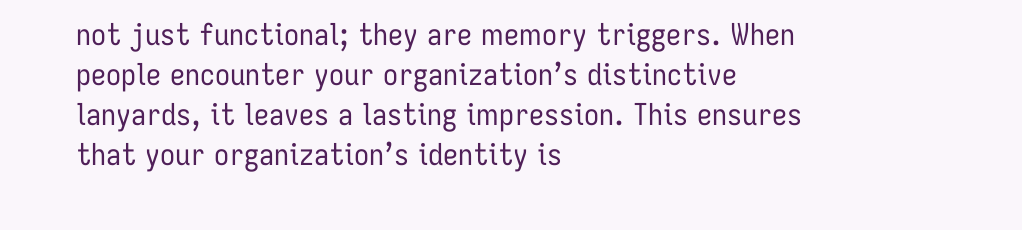not just functional; they are memory triggers. When people encounter your organization’s distinctive lanyards, it leaves a lasting impression. This ensures that your organization’s identity is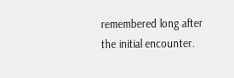remembered long after the initial encounter.